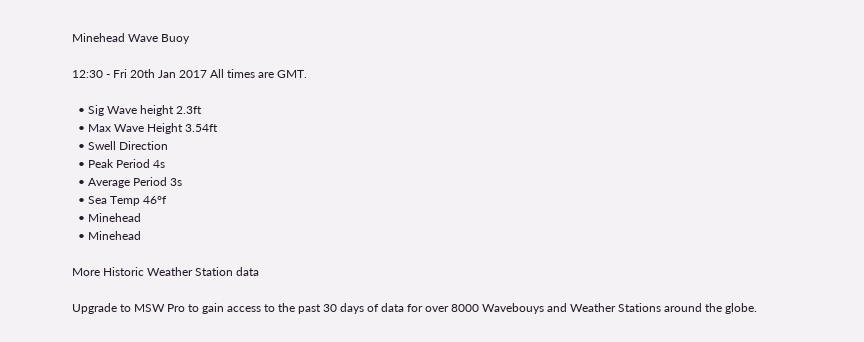Minehead Wave Buoy

12:30 - Fri 20th Jan 2017 All times are GMT.

  • Sig Wave height 2.3ft
  • Max Wave Height 3.54ft
  • Swell Direction
  • Peak Period 4s
  • Average Period 3s
  • Sea Temp 46°f
  • Minehead
  • Minehead

More Historic Weather Station data

Upgrade to MSW Pro to gain access to the past 30 days of data for over 8000 Wavebouys and Weather Stations around the globe.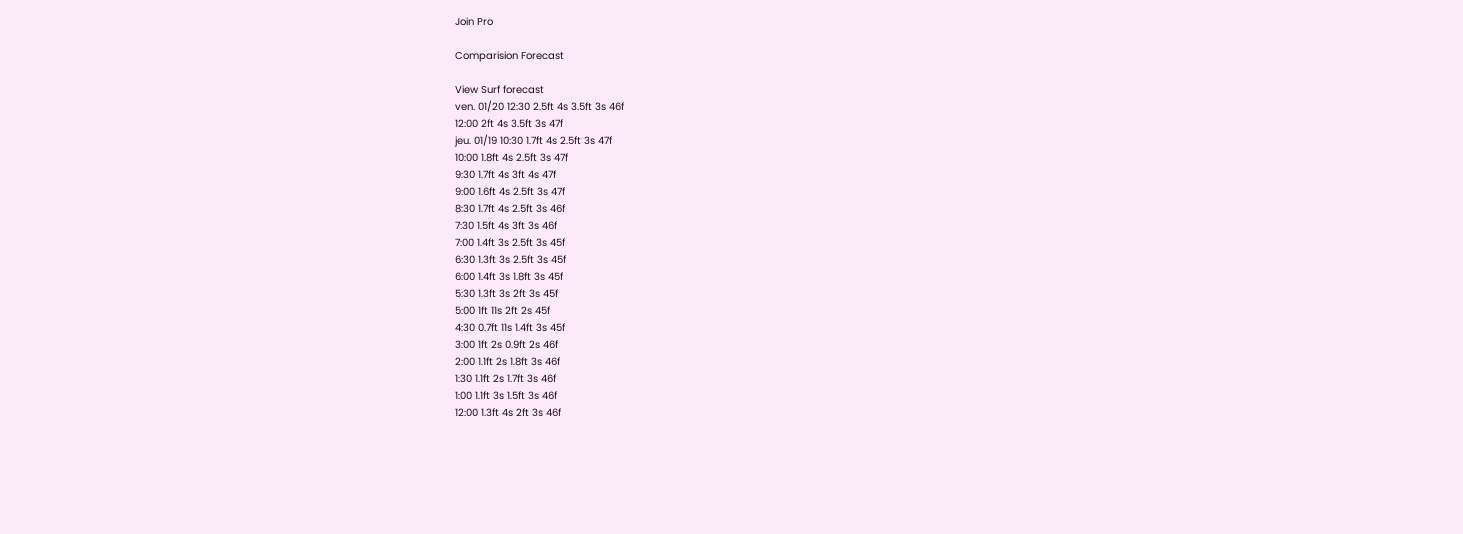Join Pro

Comparision Forecast

View Surf forecast
ven. 01/20 12:30 2.5ft 4s 3.5ft 3s 46f
12:00 2ft 4s 3.5ft 3s 47f
jeu. 01/19 10:30 1.7ft 4s 2.5ft 3s 47f
10:00 1.8ft 4s 2.5ft 3s 47f
9:30 1.7ft 4s 3ft 4s 47f
9:00 1.6ft 4s 2.5ft 3s 47f
8:30 1.7ft 4s 2.5ft 3s 46f
7:30 1.5ft 4s 3ft 3s 46f
7:00 1.4ft 3s 2.5ft 3s 45f
6:30 1.3ft 3s 2.5ft 3s 45f
6:00 1.4ft 3s 1.8ft 3s 45f
5:30 1.3ft 3s 2ft 3s 45f
5:00 1ft 11s 2ft 2s 45f
4:30 0.7ft 11s 1.4ft 3s 45f
3:00 1ft 2s 0.9ft 2s 46f
2:00 1.1ft 2s 1.8ft 3s 46f
1:30 1.1ft 2s 1.7ft 3s 46f
1:00 1.1ft 3s 1.5ft 3s 46f
12:00 1.3ft 4s 2ft 3s 46f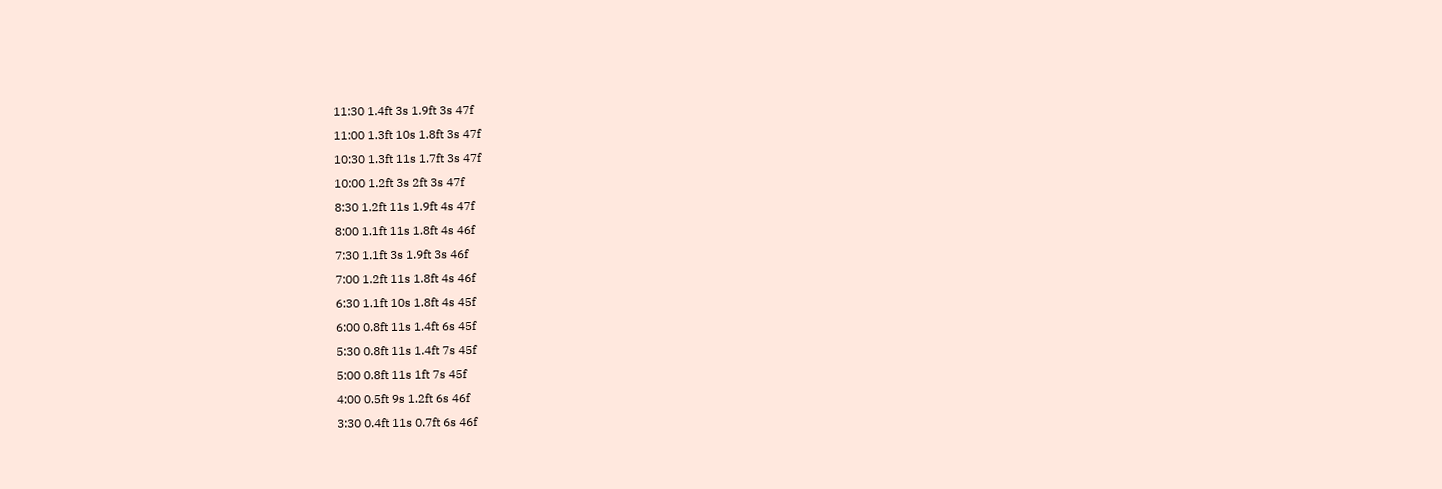11:30 1.4ft 3s 1.9ft 3s 47f
11:00 1.3ft 10s 1.8ft 3s 47f
10:30 1.3ft 11s 1.7ft 3s 47f
10:00 1.2ft 3s 2ft 3s 47f
8:30 1.2ft 11s 1.9ft 4s 47f
8:00 1.1ft 11s 1.8ft 4s 46f
7:30 1.1ft 3s 1.9ft 3s 46f
7:00 1.2ft 11s 1.8ft 4s 46f
6:30 1.1ft 10s 1.8ft 4s 45f
6:00 0.8ft 11s 1.4ft 6s 45f
5:30 0.8ft 11s 1.4ft 7s 45f
5:00 0.8ft 11s 1ft 7s 45f
4:00 0.5ft 9s 1.2ft 6s 46f
3:30 0.4ft 11s 0.7ft 6s 46f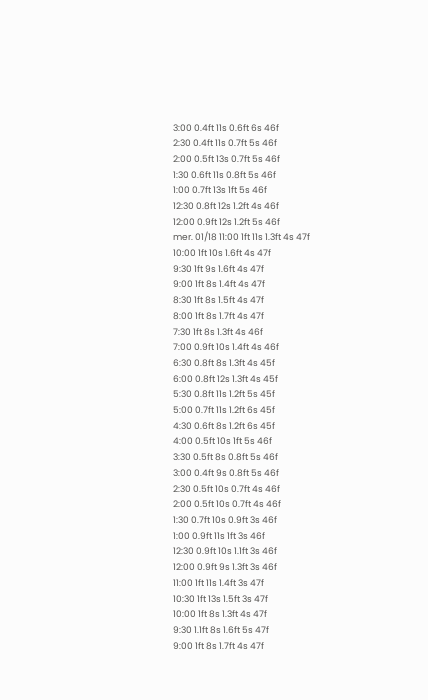3:00 0.4ft 11s 0.6ft 6s 46f
2:30 0.4ft 11s 0.7ft 5s 46f
2:00 0.5ft 13s 0.7ft 5s 46f
1:30 0.6ft 11s 0.8ft 5s 46f
1:00 0.7ft 13s 1ft 5s 46f
12:30 0.8ft 12s 1.2ft 4s 46f
12:00 0.9ft 12s 1.2ft 5s 46f
mer. 01/18 11:00 1ft 11s 1.3ft 4s 47f
10:00 1ft 10s 1.6ft 4s 47f
9:30 1ft 9s 1.6ft 4s 47f
9:00 1ft 8s 1.4ft 4s 47f
8:30 1ft 8s 1.5ft 4s 47f
8:00 1ft 8s 1.7ft 4s 47f
7:30 1ft 8s 1.3ft 4s 46f
7:00 0.9ft 10s 1.4ft 4s 46f
6:30 0.8ft 8s 1.3ft 4s 45f
6:00 0.8ft 12s 1.3ft 4s 45f
5:30 0.8ft 11s 1.2ft 5s 45f
5:00 0.7ft 11s 1.2ft 6s 45f
4:30 0.6ft 8s 1.2ft 6s 45f
4:00 0.5ft 10s 1ft 5s 46f
3:30 0.5ft 8s 0.8ft 5s 46f
3:00 0.4ft 9s 0.8ft 5s 46f
2:30 0.5ft 10s 0.7ft 4s 46f
2:00 0.5ft 10s 0.7ft 4s 46f
1:30 0.7ft 10s 0.9ft 3s 46f
1:00 0.9ft 11s 1ft 3s 46f
12:30 0.9ft 10s 1.1ft 3s 46f
12:00 0.9ft 9s 1.3ft 3s 46f
11:00 1ft 11s 1.4ft 3s 47f
10:30 1ft 13s 1.5ft 3s 47f
10:00 1ft 8s 1.3ft 4s 47f
9:30 1.1ft 8s 1.6ft 5s 47f
9:00 1ft 8s 1.7ft 4s 47f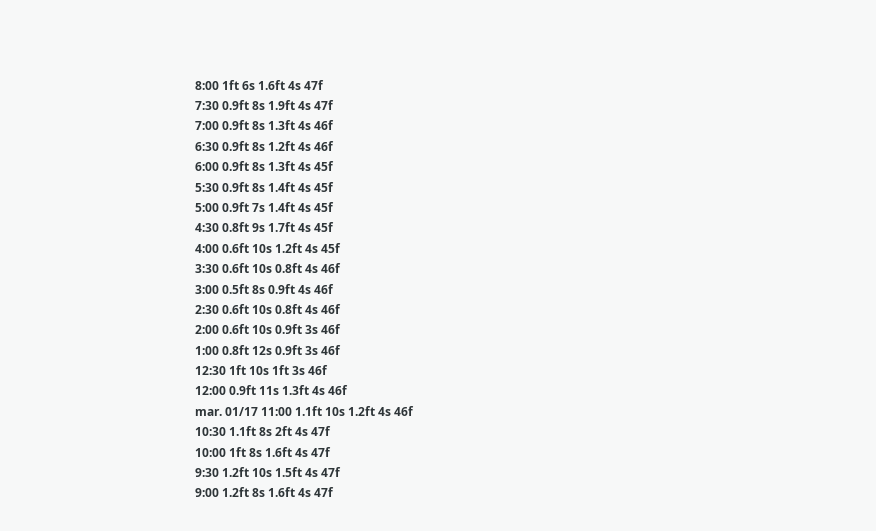8:00 1ft 6s 1.6ft 4s 47f
7:30 0.9ft 8s 1.9ft 4s 47f
7:00 0.9ft 8s 1.3ft 4s 46f
6:30 0.9ft 8s 1.2ft 4s 46f
6:00 0.9ft 8s 1.3ft 4s 45f
5:30 0.9ft 8s 1.4ft 4s 45f
5:00 0.9ft 7s 1.4ft 4s 45f
4:30 0.8ft 9s 1.7ft 4s 45f
4:00 0.6ft 10s 1.2ft 4s 45f
3:30 0.6ft 10s 0.8ft 4s 46f
3:00 0.5ft 8s 0.9ft 4s 46f
2:30 0.6ft 10s 0.8ft 4s 46f
2:00 0.6ft 10s 0.9ft 3s 46f
1:00 0.8ft 12s 0.9ft 3s 46f
12:30 1ft 10s 1ft 3s 46f
12:00 0.9ft 11s 1.3ft 4s 46f
mar. 01/17 11:00 1.1ft 10s 1.2ft 4s 46f
10:30 1.1ft 8s 2ft 4s 47f
10:00 1ft 8s 1.6ft 4s 47f
9:30 1.2ft 10s 1.5ft 4s 47f
9:00 1.2ft 8s 1.6ft 4s 47f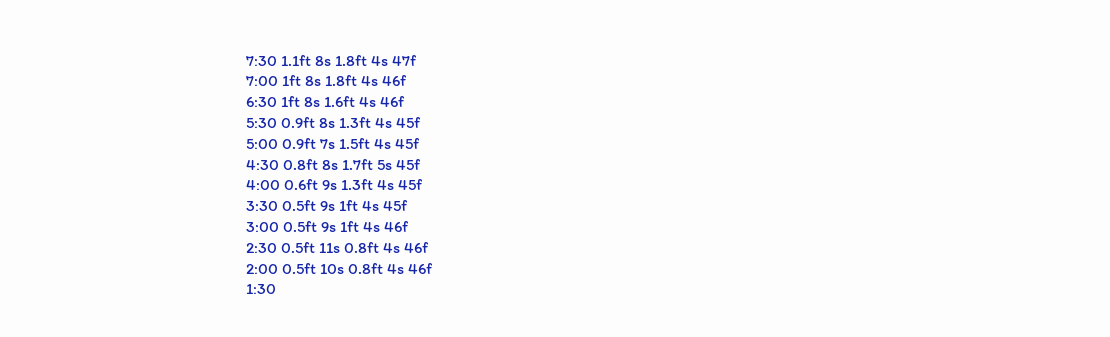7:30 1.1ft 8s 1.8ft 4s 47f
7:00 1ft 8s 1.8ft 4s 46f
6:30 1ft 8s 1.6ft 4s 46f
5:30 0.9ft 8s 1.3ft 4s 45f
5:00 0.9ft 7s 1.5ft 4s 45f
4:30 0.8ft 8s 1.7ft 5s 45f
4:00 0.6ft 9s 1.3ft 4s 45f
3:30 0.5ft 9s 1ft 4s 45f
3:00 0.5ft 9s 1ft 4s 46f
2:30 0.5ft 11s 0.8ft 4s 46f
2:00 0.5ft 10s 0.8ft 4s 46f
1:30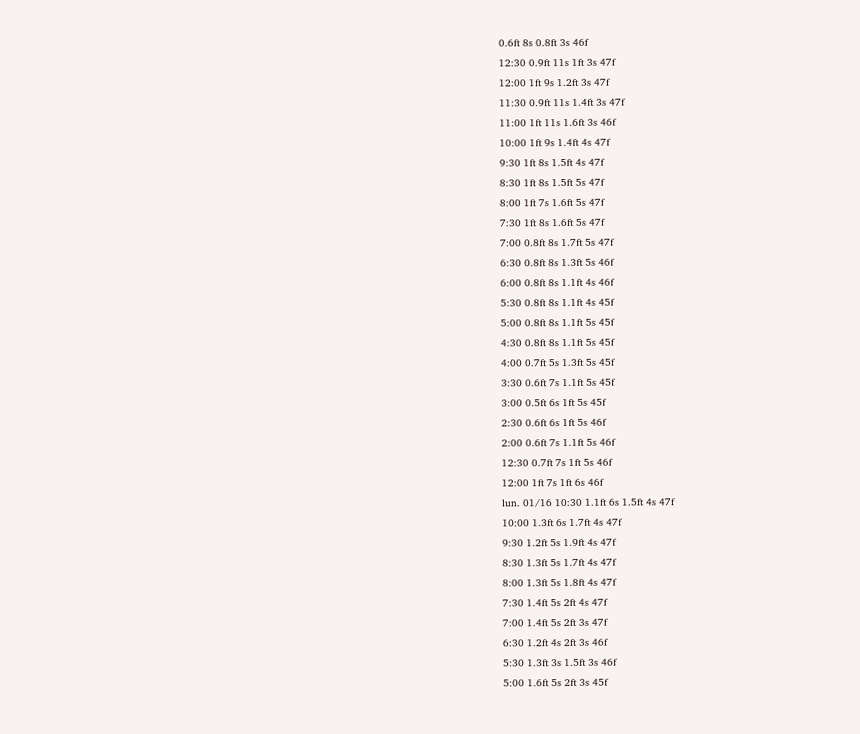0.6ft 8s 0.8ft 3s 46f
12:30 0.9ft 11s 1ft 3s 47f
12:00 1ft 9s 1.2ft 3s 47f
11:30 0.9ft 11s 1.4ft 3s 47f
11:00 1ft 11s 1.6ft 3s 46f
10:00 1ft 9s 1.4ft 4s 47f
9:30 1ft 8s 1.5ft 4s 47f
8:30 1ft 8s 1.5ft 5s 47f
8:00 1ft 7s 1.6ft 5s 47f
7:30 1ft 8s 1.6ft 5s 47f
7:00 0.8ft 8s 1.7ft 5s 47f
6:30 0.8ft 8s 1.3ft 5s 46f
6:00 0.8ft 8s 1.1ft 4s 46f
5:30 0.8ft 8s 1.1ft 4s 45f
5:00 0.8ft 8s 1.1ft 5s 45f
4:30 0.8ft 8s 1.1ft 5s 45f
4:00 0.7ft 5s 1.3ft 5s 45f
3:30 0.6ft 7s 1.1ft 5s 45f
3:00 0.5ft 6s 1ft 5s 45f
2:30 0.6ft 6s 1ft 5s 46f
2:00 0.6ft 7s 1.1ft 5s 46f
12:30 0.7ft 7s 1ft 5s 46f
12:00 1ft 7s 1ft 6s 46f
lun. 01/16 10:30 1.1ft 6s 1.5ft 4s 47f
10:00 1.3ft 6s 1.7ft 4s 47f
9:30 1.2ft 5s 1.9ft 4s 47f
8:30 1.3ft 5s 1.7ft 4s 47f
8:00 1.3ft 5s 1.8ft 4s 47f
7:30 1.4ft 5s 2ft 4s 47f
7:00 1.4ft 5s 2ft 3s 47f
6:30 1.2ft 4s 2ft 3s 46f
5:30 1.3ft 3s 1.5ft 3s 46f
5:00 1.6ft 5s 2ft 3s 45f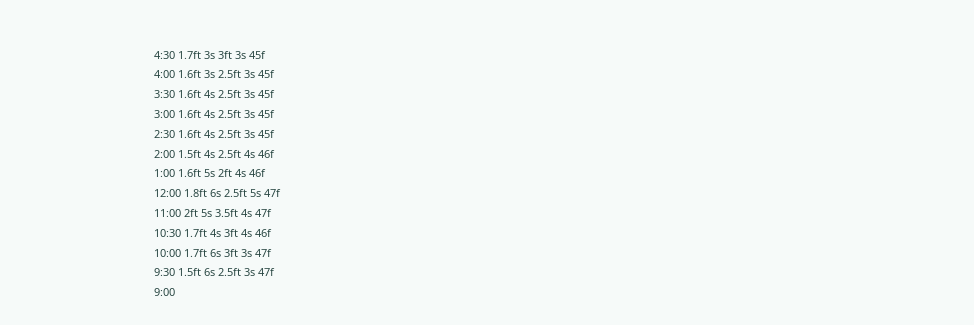4:30 1.7ft 3s 3ft 3s 45f
4:00 1.6ft 3s 2.5ft 3s 45f
3:30 1.6ft 4s 2.5ft 3s 45f
3:00 1.6ft 4s 2.5ft 3s 45f
2:30 1.6ft 4s 2.5ft 3s 45f
2:00 1.5ft 4s 2.5ft 4s 46f
1:00 1.6ft 5s 2ft 4s 46f
12:00 1.8ft 6s 2.5ft 5s 47f
11:00 2ft 5s 3.5ft 4s 47f
10:30 1.7ft 4s 3ft 4s 46f
10:00 1.7ft 6s 3ft 3s 47f
9:30 1.5ft 6s 2.5ft 3s 47f
9:00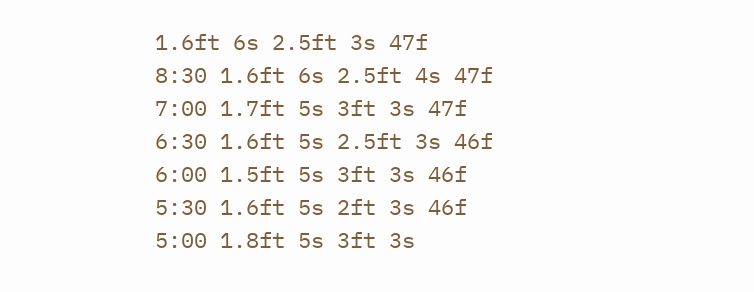1.6ft 6s 2.5ft 3s 47f
8:30 1.6ft 6s 2.5ft 4s 47f
7:00 1.7ft 5s 3ft 3s 47f
6:30 1.6ft 5s 2.5ft 3s 46f
6:00 1.5ft 5s 3ft 3s 46f
5:30 1.6ft 5s 2ft 3s 46f
5:00 1.8ft 5s 3ft 3s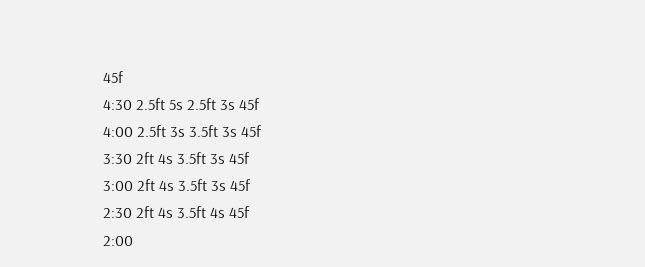45f
4:30 2.5ft 5s 2.5ft 3s 45f
4:00 2.5ft 3s 3.5ft 3s 45f
3:30 2ft 4s 3.5ft 3s 45f
3:00 2ft 4s 3.5ft 3s 45f
2:30 2ft 4s 3.5ft 4s 45f
2:00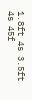1.8ft 4s 3.5ft 4s 45f